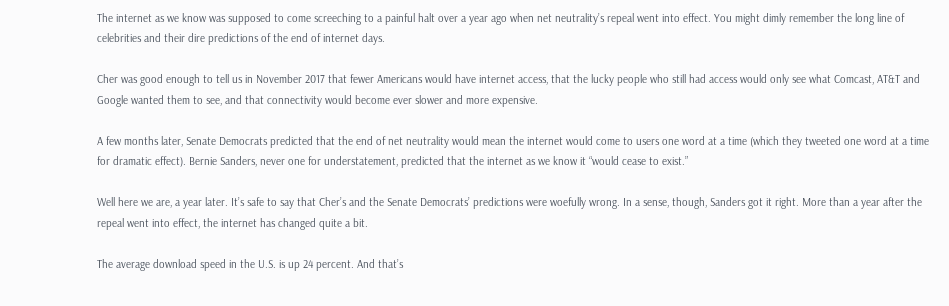The internet as we know was supposed to come screeching to a painful halt over a year ago when net neutrality’s repeal went into effect. You might dimly remember the long line of celebrities and their dire predictions of the end of internet days.

Cher was good enough to tell us in November 2017 that fewer Americans would have internet access, that the lucky people who still had access would only see what Comcast, AT&T and Google wanted them to see, and that connectivity would become ever slower and more expensive.

A few months later, Senate Democrats predicted that the end of net neutrality would mean the internet would come to users one word at a time (which they tweeted one word at a time for dramatic effect). Bernie Sanders, never one for understatement, predicted that the internet as we know it “would cease to exist.”

Well here we are, a year later. It’s safe to say that Cher’s and the Senate Democrats’ predictions were woefully wrong. In a sense, though, Sanders got it right. More than a year after the repeal went into effect, the internet has changed quite a bit.

The average download speed in the U.S. is up 24 percent. And that’s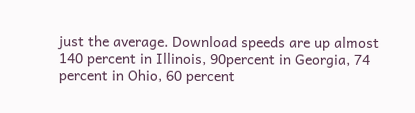just the average. Download speeds are up almost 140 percent in Illinois, 90percent in Georgia, 74 percent in Ohio, 60 percent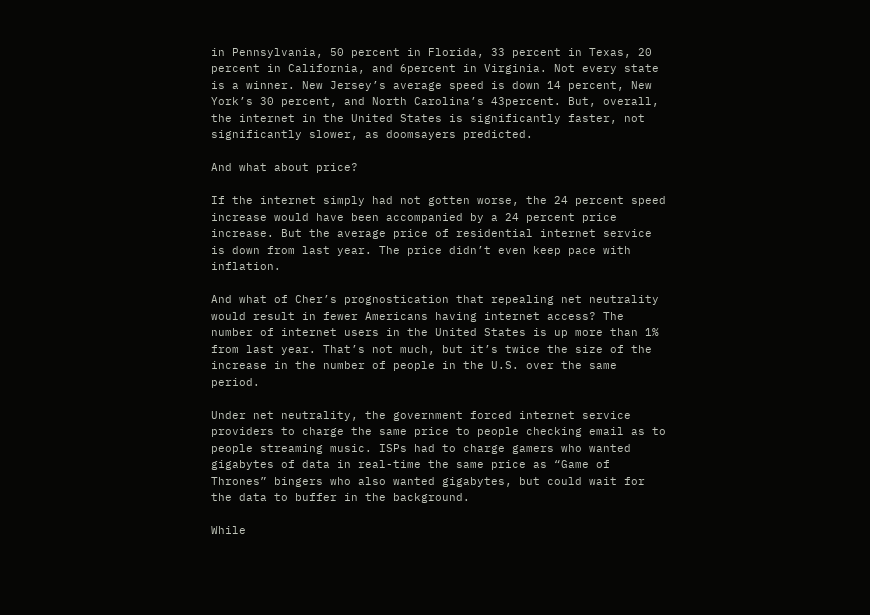in Pennsylvania, 50 percent in Florida, 33 percent in Texas, 20 percent in California, and 6percent in Virginia. Not every state is a winner. New Jersey’s average speed is down 14 percent, New York’s 30 percent, and North Carolina’s 43percent. But, overall, the internet in the United States is significantly faster, not significantly slower, as doomsayers predicted.

And what about price?

If the internet simply had not gotten worse, the 24 percent speed increase would have been accompanied by a 24 percent price increase. But the average price of residential internet service is down from last year. The price didn’t even keep pace with inflation.

And what of Cher’s prognostication that repealing net neutrality would result in fewer Americans having internet access? The number of internet users in the United States is up more than 1% from last year. That’s not much, but it’s twice the size of the increase in the number of people in the U.S. over the same period.

Under net neutrality, the government forced internet service providers to charge the same price to people checking email as to people streaming music. ISPs had to charge gamers who wanted gigabytes of data in real-time the same price as “Game of Thrones” bingers who also wanted gigabytes, but could wait for the data to buffer in the background.

While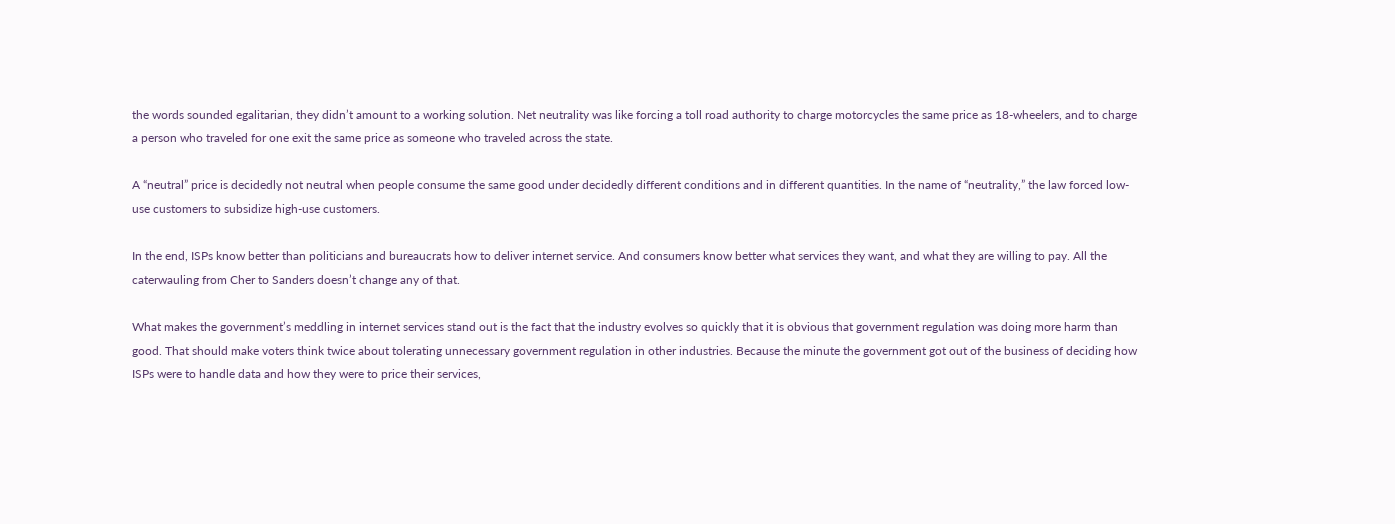the words sounded egalitarian, they didn’t amount to a working solution. Net neutrality was like forcing a toll road authority to charge motorcycles the same price as 18-wheelers, and to charge a person who traveled for one exit the same price as someone who traveled across the state.

A “neutral” price is decidedly not neutral when people consume the same good under decidedly different conditions and in different quantities. In the name of “neutrality,” the law forced low-use customers to subsidize high-use customers.

In the end, ISPs know better than politicians and bureaucrats how to deliver internet service. And consumers know better what services they want, and what they are willing to pay. All the caterwauling from Cher to Sanders doesn’t change any of that.

What makes the government’s meddling in internet services stand out is the fact that the industry evolves so quickly that it is obvious that government regulation was doing more harm than good. That should make voters think twice about tolerating unnecessary government regulation in other industries. Because the minute the government got out of the business of deciding how ISPs were to handle data and how they were to price their services,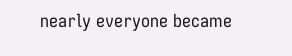nearly everyone became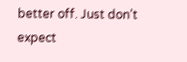better off. Just don’t expect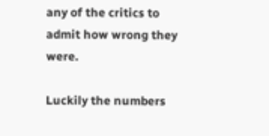any of the critics to admit how wrong they were.

Luckily the numbers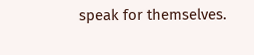speak for themselves.